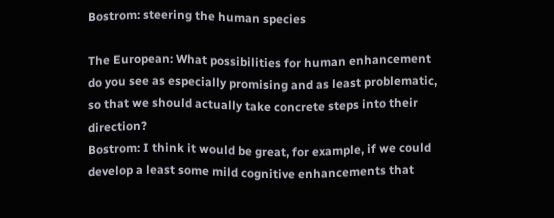Bostrom: steering the human species

The European: What possibilities for human enhancement do you see as especially promising and as least problematic, so that we should actually take concrete steps into their direction?
Bostrom: I think it would be great, for example, if we could develop a least some mild cognitive enhancements that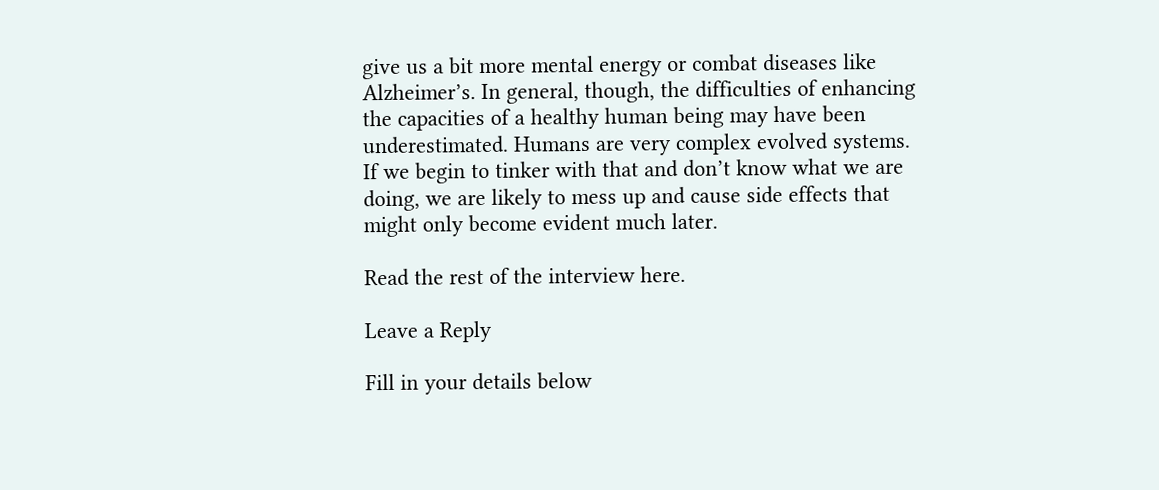give us a bit more mental energy or combat diseases like Alzheimer’s. In general, though, the difficulties of enhancing the capacities of a healthy human being may have been underestimated. Humans are very complex evolved systems. If we begin to tinker with that and don’t know what we are doing, we are likely to mess up and cause side effects that might only become evident much later.

Read the rest of the interview here.

Leave a Reply

Fill in your details below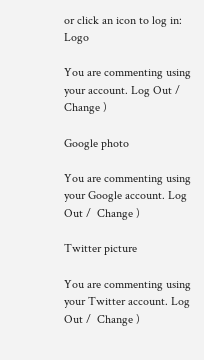or click an icon to log in: Logo

You are commenting using your account. Log Out /  Change )

Google photo

You are commenting using your Google account. Log Out /  Change )

Twitter picture

You are commenting using your Twitter account. Log Out /  Change )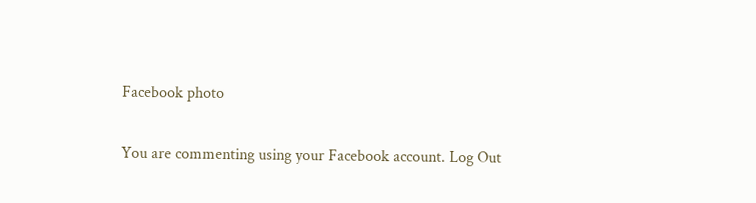Facebook photo

You are commenting using your Facebook account. Log Out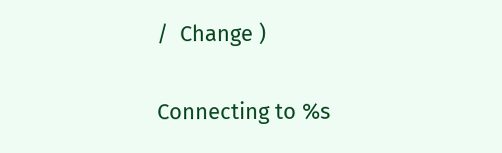/  Change )

Connecting to %s